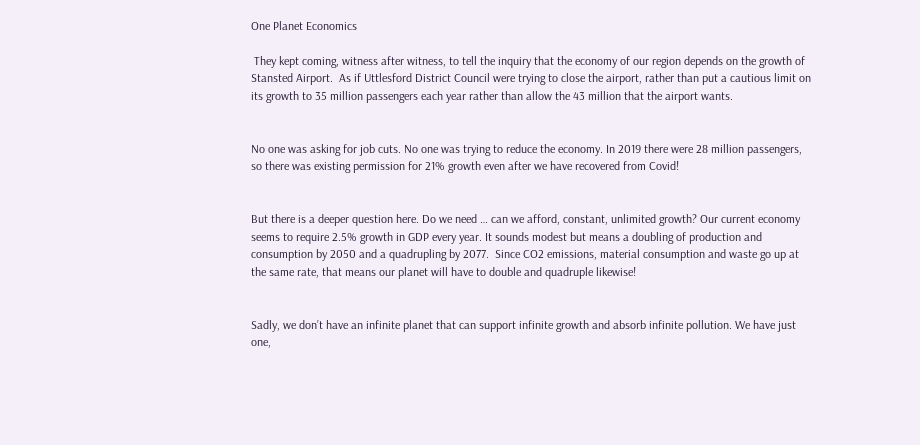One Planet Economics

 They kept coming, witness after witness, to tell the inquiry that the economy of our region depends on the growth of Stansted Airport.  As if Uttlesford District Council were trying to close the airport, rather than put a cautious limit on its growth to 35 million passengers each year rather than allow the 43 million that the airport wants.


No one was asking for job cuts. No one was trying to reduce the economy. In 2019 there were 28 million passengers, so there was existing permission for 21% growth even after we have recovered from Covid!


But there is a deeper question here. Do we need … can we afford, constant, unlimited growth? Our current economy seems to require 2.5% growth in GDP every year. It sounds modest but means a doubling of production and consumption by 2050 and a quadrupling by 2077.  Since CO2 emissions, material consumption and waste go up at the same rate, that means our planet will have to double and quadruple likewise!


Sadly, we don’t have an infinite planet that can support infinite growth and absorb infinite pollution. We have just one,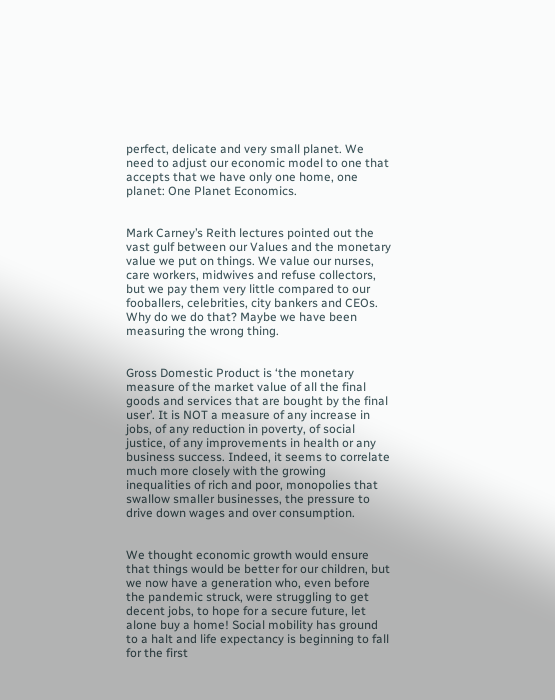perfect, delicate and very small planet. We need to adjust our economic model to one that accepts that we have only one home, one planet: One Planet Economics.


Mark Carney’s Reith lectures pointed out the vast gulf between our Values and the monetary value we put on things. We value our nurses, care workers, midwives and refuse collectors, but we pay them very little compared to our fooballers, celebrities, city bankers and CEOs. Why do we do that? Maybe we have been measuring the wrong thing.


Gross Domestic Product is ‘the monetary measure of the market value of all the final goods and services that are bought by the final user’. It is NOT a measure of any increase in jobs, of any reduction in poverty, of social justice, of any improvements in health or any business success. Indeed, it seems to correlate much more closely with the growing inequalities of rich and poor, monopolies that swallow smaller businesses, the pressure to drive down wages and over consumption.


We thought economic growth would ensure that things would be better for our children, but we now have a generation who, even before the pandemic struck, were struggling to get decent jobs, to hope for a secure future, let alone buy a home! Social mobility has ground to a halt and life expectancy is beginning to fall for the first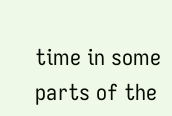time in some parts of the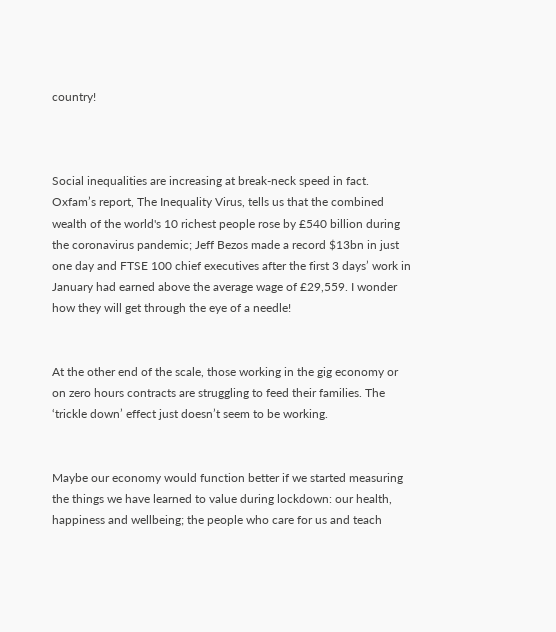country!



Social inequalities are increasing at break-neck speed in fact.  Oxfam’s report, The Inequality Virus, tells us that the combined wealth of the world's 10 richest people rose by £540 billion during the coronavirus pandemic; Jeff Bezos made a record $13bn in just one day and FTSE 100 chief executives after the first 3 days’ work in January had earned above the average wage of £29,559. I wonder how they will get through the eye of a needle!


At the other end of the scale, those working in the gig economy or on zero hours contracts are struggling to feed their families. The ‘trickle down’ effect just doesn’t seem to be working.


Maybe our economy would function better if we started measuring the things we have learned to value during lockdown: our health, happiness and wellbeing; the people who care for us and teach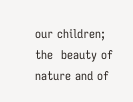our children; the  beauty of nature and of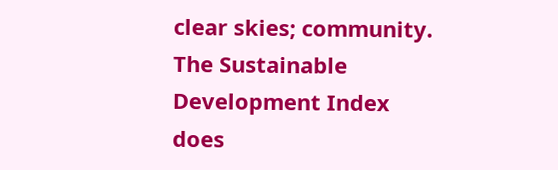clear skies; community. The Sustainable Development Index does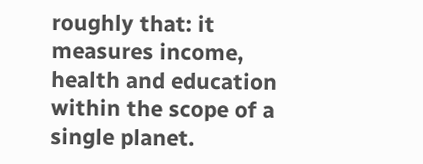roughly that: it measures income, health and education within the scope of a single planet.